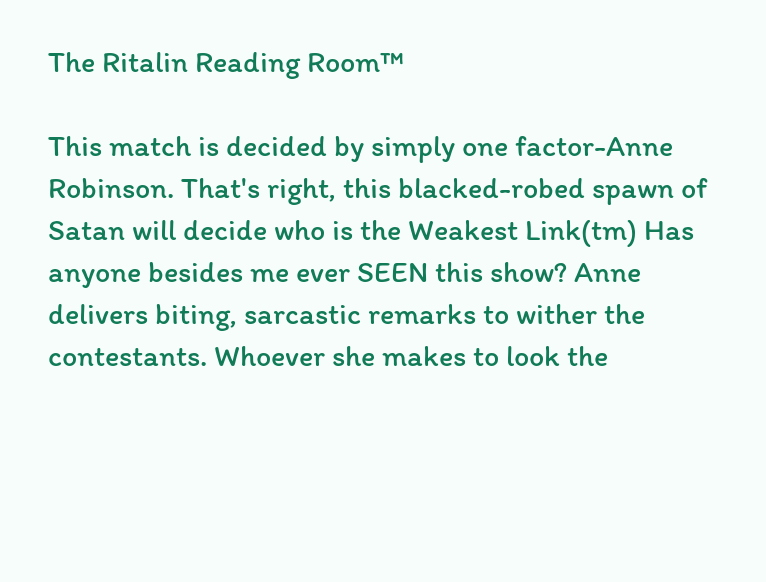The Ritalin Reading Room™

This match is decided by simply one factor-Anne Robinson. That's right, this blacked-robed spawn of Satan will decide who is the Weakest Link(tm) Has anyone besides me ever SEEN this show? Anne delivers biting, sarcastic remarks to wither the contestants. Whoever she makes to look the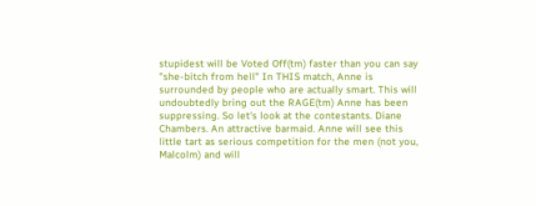stupidest will be Voted Off(tm) faster than you can say "she-bitch from hell" In THIS match, Anne is surrounded by people who are actually smart. This will undoubtedly bring out the RAGE(tm) Anne has been suppressing. So let's look at the contestants. Diane Chambers. An attractive barmaid. Anne will see this little tart as serious competition for the men (not you, Malcolm) and will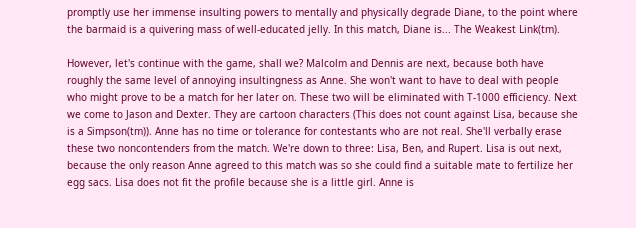promptly use her immense insulting powers to mentally and physically degrade Diane, to the point where the barmaid is a quivering mass of well-educated jelly. In this match, Diane is... The Weakest Link(tm).

However, let's continue with the game, shall we? Malcolm and Dennis are next, because both have roughly the same level of annoying insultingness as Anne. She won't want to have to deal with people who might prove to be a match for her later on. These two will be eliminated with T-1000 efficiency. Next we come to Jason and Dexter. They are cartoon characters (This does not count against Lisa, because she is a Simpson(tm)). Anne has no time or tolerance for contestants who are not real. She'll verbally erase these two noncontenders from the match. We're down to three: Lisa, Ben, and Rupert. Lisa is out next, because the only reason Anne agreed to this match was so she could find a suitable mate to fertilize her egg sacs. Lisa does not fit the profile because she is a little girl. Anne is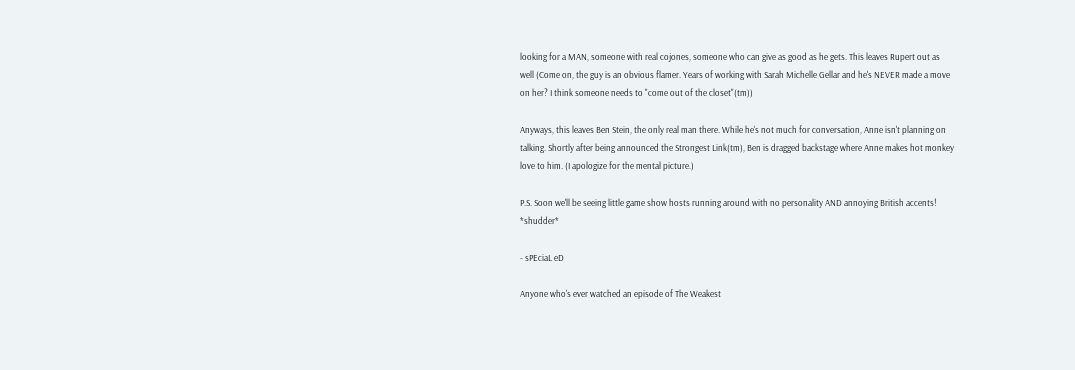looking for a MAN, someone with real cojones, someone who can give as good as he gets. This leaves Rupert out as well (Come on, the guy is an obvious flamer. Years of working with Sarah Michelle Gellar and he's NEVER made a move on her? I think someone needs to "come out of the closet"(tm))

Anyways, this leaves Ben Stein, the only real man there. While he's not much for conversation, Anne isn't planning on talking. Shortly after being announced the Strongest Link(tm), Ben is dragged backstage where Anne makes hot monkey love to him. (I apologize for the mental picture.)

P.S. Soon we'll be seeing little game show hosts running around with no personality AND annoying British accents! *shudder*

- sPEciaL eD

Anyone who's ever watched an episode of The Weakest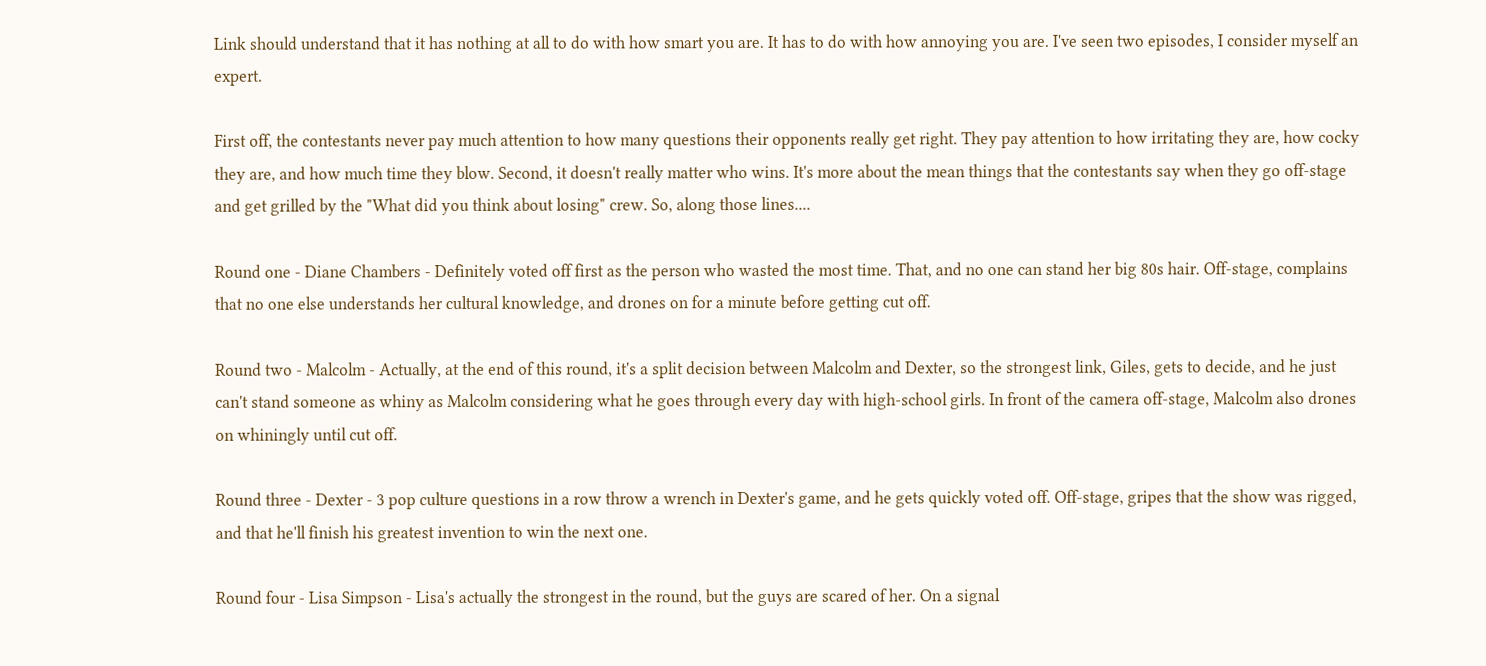Link should understand that it has nothing at all to do with how smart you are. It has to do with how annoying you are. I've seen two episodes, I consider myself an expert.

First off, the contestants never pay much attention to how many questions their opponents really get right. They pay attention to how irritating they are, how cocky they are, and how much time they blow. Second, it doesn't really matter who wins. It's more about the mean things that the contestants say when they go off-stage and get grilled by the "What did you think about losing" crew. So, along those lines....

Round one - Diane Chambers - Definitely voted off first as the person who wasted the most time. That, and no one can stand her big 80s hair. Off-stage, complains that no one else understands her cultural knowledge, and drones on for a minute before getting cut off.

Round two - Malcolm - Actually, at the end of this round, it's a split decision between Malcolm and Dexter, so the strongest link, Giles, gets to decide, and he just can't stand someone as whiny as Malcolm considering what he goes through every day with high-school girls. In front of the camera off-stage, Malcolm also drones on whiningly until cut off.

Round three - Dexter - 3 pop culture questions in a row throw a wrench in Dexter's game, and he gets quickly voted off. Off-stage, gripes that the show was rigged, and that he'll finish his greatest invention to win the next one.

Round four - Lisa Simpson - Lisa's actually the strongest in the round, but the guys are scared of her. On a signal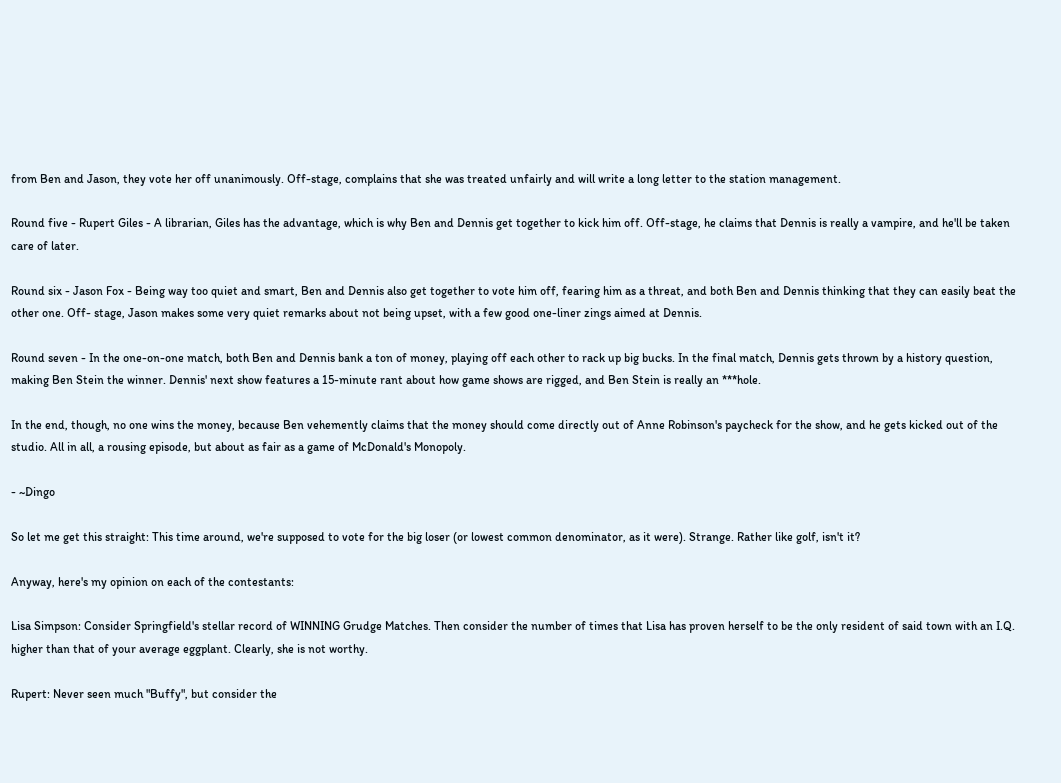from Ben and Jason, they vote her off unanimously. Off-stage, complains that she was treated unfairly and will write a long letter to the station management.

Round five - Rupert Giles - A librarian, Giles has the advantage, which is why Ben and Dennis get together to kick him off. Off-stage, he claims that Dennis is really a vampire, and he'll be taken care of later.

Round six - Jason Fox - Being way too quiet and smart, Ben and Dennis also get together to vote him off, fearing him as a threat, and both Ben and Dennis thinking that they can easily beat the other one. Off- stage, Jason makes some very quiet remarks about not being upset, with a few good one-liner zings aimed at Dennis.

Round seven - In the one-on-one match, both Ben and Dennis bank a ton of money, playing off each other to rack up big bucks. In the final match, Dennis gets thrown by a history question, making Ben Stein the winner. Dennis' next show features a 15-minute rant about how game shows are rigged, and Ben Stein is really an ***hole.

In the end, though, no one wins the money, because Ben vehemently claims that the money should come directly out of Anne Robinson's paycheck for the show, and he gets kicked out of the studio. All in all, a rousing episode, but about as fair as a game of McDonald's Monopoly.

- ~Dingo

So let me get this straight: This time around, we're supposed to vote for the big loser (or lowest common denominator, as it were). Strange. Rather like golf, isn't it?

Anyway, here's my opinion on each of the contestants:

Lisa Simpson: Consider Springfield's stellar record of WINNING Grudge Matches. Then consider the number of times that Lisa has proven herself to be the only resident of said town with an I.Q. higher than that of your average eggplant. Clearly, she is not worthy.

Rupert: Never seen much "Buffy", but consider the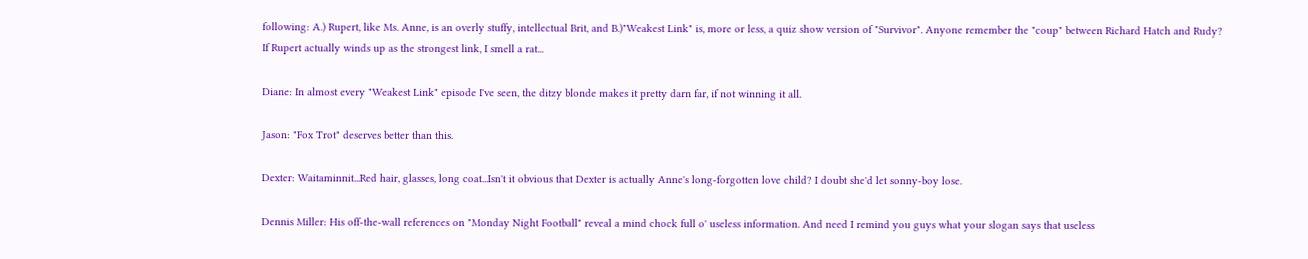following: A.) Rupert, like Ms. Anne, is an overly stuffy, intellectual Brit, and B.)"Weakest Link" is, more or less, a quiz show version of "Survivor". Anyone remember the "coup" between Richard Hatch and Rudy? If Rupert actually winds up as the strongest link, I smell a rat...

Diane: In almost every "Weakest Link" episode I've seen, the ditzy blonde makes it pretty darn far, if not winning it all.

Jason: "Fox Trot" deserves better than this.

Dexter: Waitaminnit...Red hair, glasses, long coat...Isn't it obvious that Dexter is actually Anne's long-forgotten love child? I doubt she'd let sonny-boy lose.

Dennis Miller: His off-the-wall references on "Monday Night Football" reveal a mind chock full o' useless information. And need I remind you guys what your slogan says that useless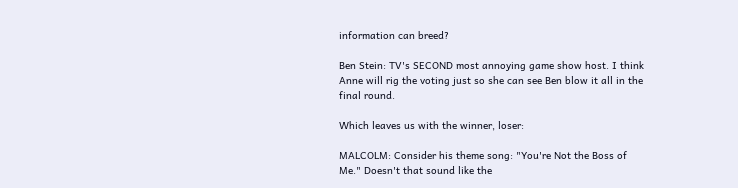information can breed?

Ben Stein: TV's SECOND most annoying game show host. I think Anne will rig the voting just so she can see Ben blow it all in the final round.

Which leaves us with the winner, loser:

MALCOLM: Consider his theme song: "You're Not the Boss of Me." Doesn't that sound like the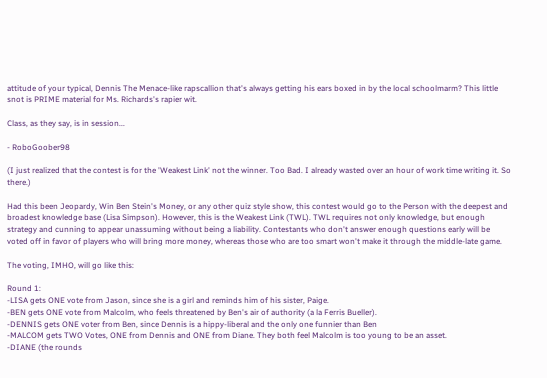attitude of your typical, Dennis The Menace-like rapscallion that's always getting his ears boxed in by the local schoolmarm? This little snot is PRIME material for Ms. Richards's rapier wit.

Class, as they say, is in session...

- RoboGoober98

(I just realized that the contest is for the 'Weakest Link' not the winner. Too Bad. I already wasted over an hour of work time writing it. So there.)

Had this been Jeopardy, Win Ben Stein's Money, or any other quiz style show, this contest would go to the Person with the deepest and broadest knowledge base (Lisa Simpson). However, this is the Weakest Link (TWL). TWL requires not only knowledge, but enough strategy and cunning to appear unassuming without being a liability. Contestants who don't answer enough questions early will be voted off in favor of players who will bring more money, whereas those who are too smart won't make it through the middle-late game.

The voting, IMHO, will go like this:

Round 1:
-LISA gets ONE vote from Jason, since she is a girl and reminds him of his sister, Paige.
-BEN gets ONE vote from Malcolm, who feels threatened by Ben's air of authority (a la Ferris Bueller).
-DENNIS gets ONE voter from Ben, since Dennis is a hippy-liberal and the only one funnier than Ben
-MALCOM gets TWO Votes, ONE from Dennis and ONE from Diane. They both feel Malcolm is too young to be an asset.
-DIANE (the rounds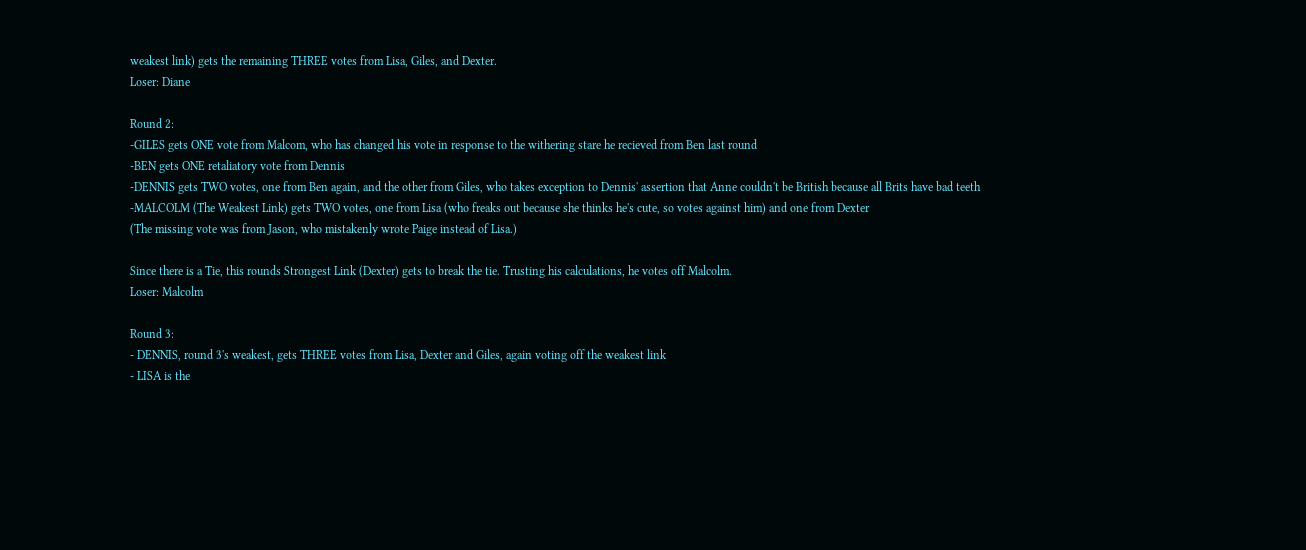weakest link) gets the remaining THREE votes from Lisa, Giles, and Dexter.
Loser: Diane

Round 2:
-GILES gets ONE vote from Malcom, who has changed his vote in response to the withering stare he recieved from Ben last round
-BEN gets ONE retaliatory vote from Dennis
-DENNIS gets TWO votes, one from Ben again, and the other from Giles, who takes exception to Dennis' assertion that Anne couldn't be British because all Brits have bad teeth
-MALCOLM (The Weakest Link) gets TWO votes, one from Lisa (who freaks out because she thinks he's cute, so votes against him) and one from Dexter
(The missing vote was from Jason, who mistakenly wrote Paige instead of Lisa.)

Since there is a Tie, this rounds Strongest Link (Dexter) gets to break the tie. Trusting his calculations, he votes off Malcolm.
Loser: Malcolm

Round 3:
- DENNIS, round 3's weakest, gets THREE votes from Lisa, Dexter and Giles, again voting off the weakest link
- LISA is the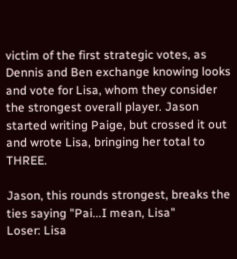victim of the first strategic votes, as Dennis and Ben exchange knowing looks and vote for Lisa, whom they consider the strongest overall player. Jason started writing Paige, but crossed it out and wrote Lisa, bringing her total to THREE.

Jason, this rounds strongest, breaks the ties saying "Pai...I mean, Lisa"
Loser: Lisa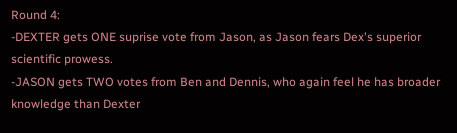Round 4:
-DEXTER gets ONE suprise vote from Jason, as Jason fears Dex's superior scientific prowess.
-JASON gets TWO votes from Ben and Dennis, who again feel he has broader knowledge than Dexter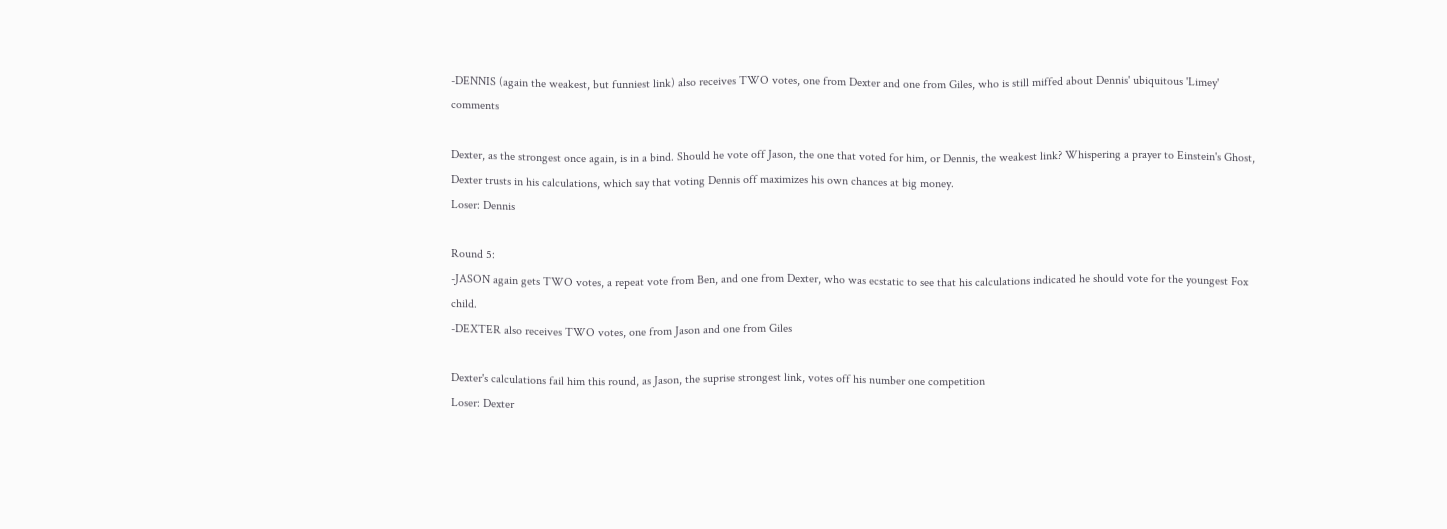-DENNIS (again the weakest, but funniest link) also receives TWO votes, one from Dexter and one from Giles, who is still miffed about Dennis' ubiquitous 'Limey' comments

Dexter, as the strongest once again, is in a bind. Should he vote off Jason, the one that voted for him, or Dennis, the weakest link? Whispering a prayer to Einstein's Ghost, Dexter trusts in his calculations, which say that voting Dennis off maximizes his own chances at big money.
Loser: Dennis

Round 5:
-JASON again gets TWO votes, a repeat vote from Ben, and one from Dexter, who was ecstatic to see that his calculations indicated he should vote for the youngest Fox child.
-DEXTER also receives TWO votes, one from Jason and one from Giles

Dexter's calculations fail him this round, as Jason, the suprise strongest link, votes off his number one competition
Loser: Dexter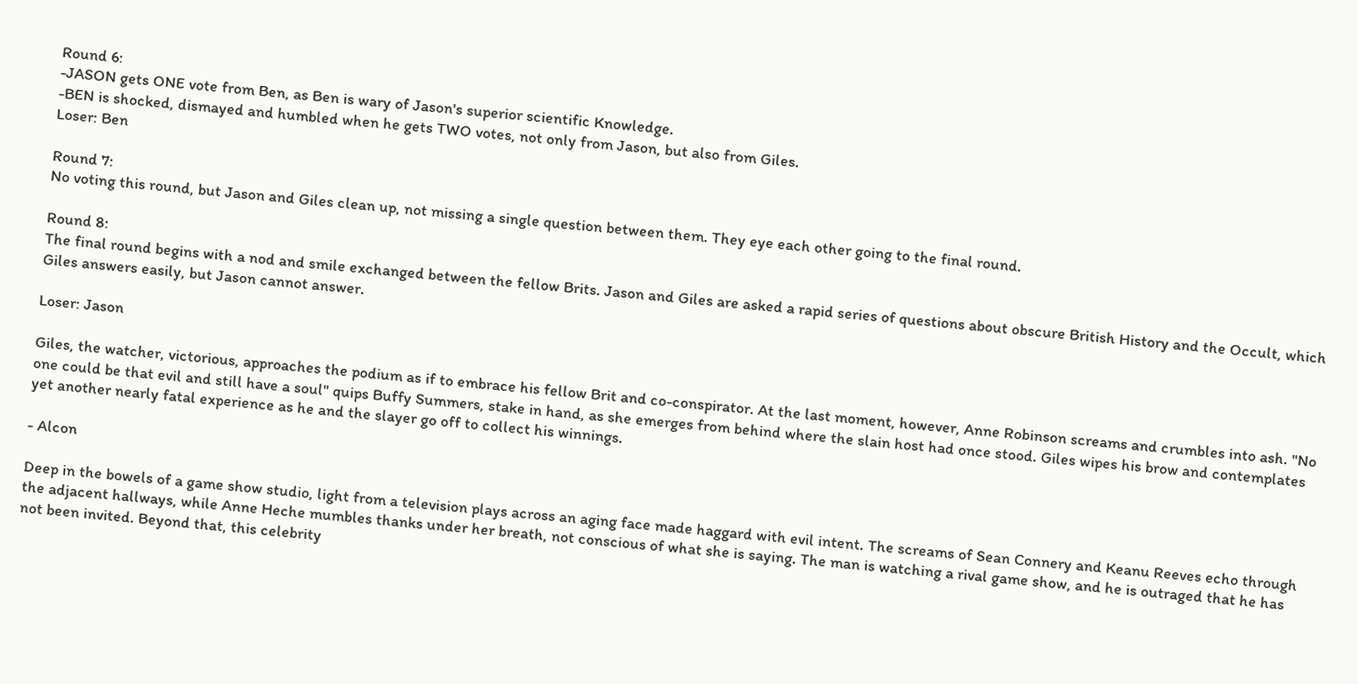Round 6:
-JASON gets ONE vote from Ben, as Ben is wary of Jason's superior scientific Knowledge.
-BEN is shocked, dismayed and humbled when he gets TWO votes, not only from Jason, but also from Giles.
Loser: Ben

Round 7:
No voting this round, but Jason and Giles clean up, not missing a single question between them. They eye each other going to the final round.

Round 8:
The final round begins with a nod and smile exchanged between the fellow Brits. Jason and Giles are asked a rapid series of questions about obscure British History and the Occult, which Giles answers easily, but Jason cannot answer.

Loser: Jason

Giles, the watcher, victorious, approaches the podium as if to embrace his fellow Brit and co-conspirator. At the last moment, however, Anne Robinson screams and crumbles into ash. "No one could be that evil and still have a soul" quips Buffy Summers, stake in hand, as she emerges from behind where the slain host had once stood. Giles wipes his brow and contemplates yet another nearly fatal experience as he and the slayer go off to collect his winnings.

- Alcon

Deep in the bowels of a game show studio, light from a television plays across an aging face made haggard with evil intent. The screams of Sean Connery and Keanu Reeves echo through the adjacent hallways, while Anne Heche mumbles thanks under her breath, not conscious of what she is saying. The man is watching a rival game show, and he is outraged that he has not been invited. Beyond that, this celebrity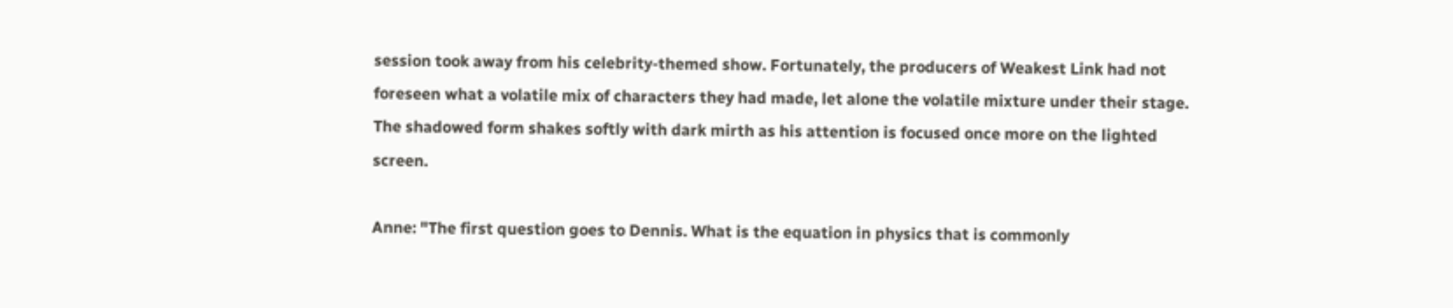session took away from his celebrity-themed show. Fortunately, the producers of Weakest Link had not foreseen what a volatile mix of characters they had made, let alone the volatile mixture under their stage. The shadowed form shakes softly with dark mirth as his attention is focused once more on the lighted screen.

Anne: "The first question goes to Dennis. What is the equation in physics that is commonly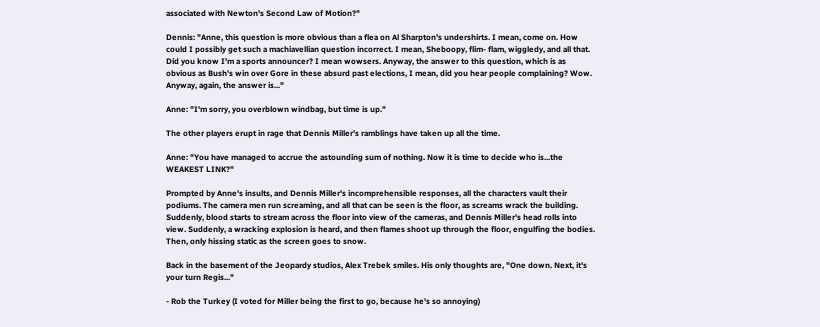associated with Newton's Second Law of Motion?"

Dennis: "Anne, this question is more obvious than a flea on Al Sharpton's undershirts. I mean, come on. How could I possibly get such a machiavellian question incorrect. I mean, Sheboopy, flim- flam, wiggledy, and all that. Did you know I'm a sports announcer? I mean wowsers. Anyway, the answer to this question, which is as obvious as Bush's win over Gore in these absurd past elections, I mean, did you hear people complaining? Wow. Anyway, again, the answer is..."

Anne: "I'm sorry, you overblown windbag, but time is up."

The other players erupt in rage that Dennis Miller's ramblings have taken up all the time.

Anne: "You have managed to accrue the astounding sum of nothing. Now it is time to decide who is...the WEAKEST LINK?"

Prompted by Anne's insults, and Dennis Miller's incomprehensible responses, all the characters vault their podiums. The camera men run screaming, and all that can be seen is the floor, as screams wrack the building. Suddenly, blood starts to stream across the floor into view of the cameras, and Dennis Miller's head rolls into view. Suddenly, a wracking explosion is heard, and then flames shoot up through the floor, engulfing the bodies. Then, only hissing static as the screen goes to snow.

Back in the basement of the Jeopardy studios, Alex Trebek smiles. His only thoughts are, "One down. Next, it's your turn Regis..."

- Rob the Turkey (I voted for Miller being the first to go, because he's so annoying)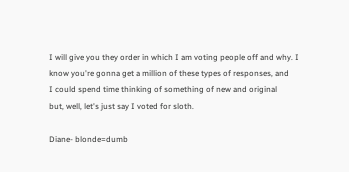I will give you they order in which I am voting people off and why. I
know you're gonna get a million of these types of responses, and
I could spend time thinking of something of new and original
but, well, let's just say I voted for sloth.

Diane- blonde=dumb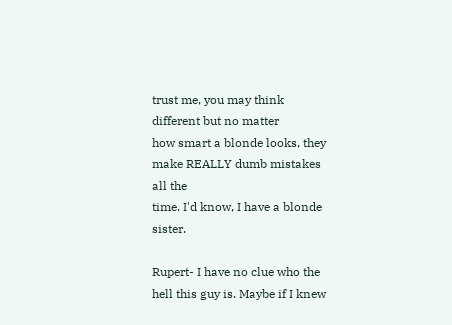trust me, you may think different but no matter
how smart a blonde looks, they make REALLY dumb mistakes all the
time. I'd know, I have a blonde sister.

Rupert- I have no clue who the hell this guy is. Maybe if I knew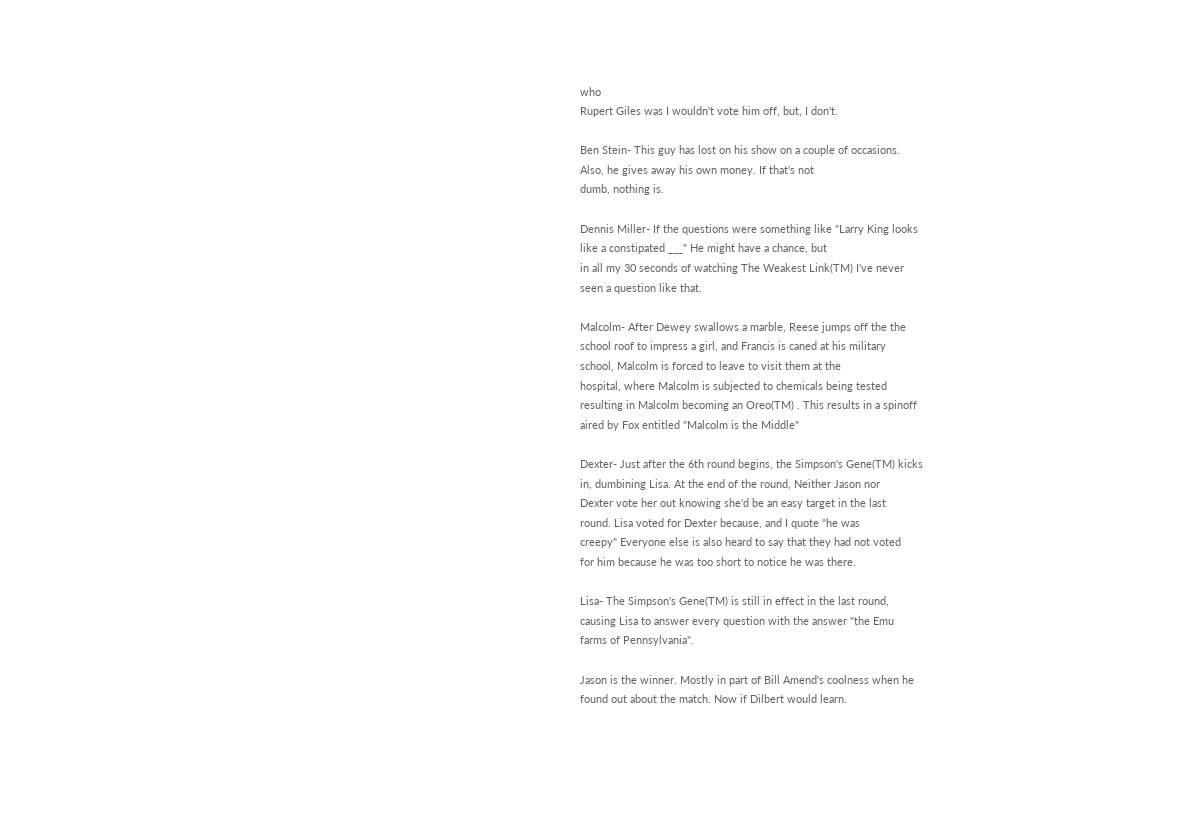who
Rupert Giles was I wouldn't vote him off, but, I don't.

Ben Stein- This guy has lost on his show on a couple of occasions.
Also, he gives away his own money. If that's not
dumb, nothing is.

Dennis Miller- If the questions were something like "Larry King looks
like a constipated ___" He might have a chance, but
in all my 30 seconds of watching The Weakest Link(TM) I've never
seen a question like that.

Malcolm- After Dewey swallows a marble, Reese jumps off the the
school roof to impress a girl, and Francis is caned at his military
school, Malcolm is forced to leave to visit them at the
hospital, where Malcolm is subjected to chemicals being tested
resulting in Malcolm becoming an Oreo(TM) . This results in a spinoff
aired by Fox entitled "Malcolm is the Middle"

Dexter- Just after the 6th round begins, the Simpson's Gene(TM) kicks
in, dumbining Lisa. At the end of the round, Neither Jason nor
Dexter vote her out knowing she'd be an easy target in the last
round. Lisa voted for Dexter because, and I quote "he was
creepy" Everyone else is also heard to say that they had not voted
for him because he was too short to notice he was there.

Lisa- The Simpson's Gene(TM) is still in effect in the last round,
causing Lisa to answer every question with the answer "the Emu
farms of Pennsylvania".

Jason is the winner. Mostly in part of Bill Amend's coolness when he
found out about the match. Now if Dilbert would learn.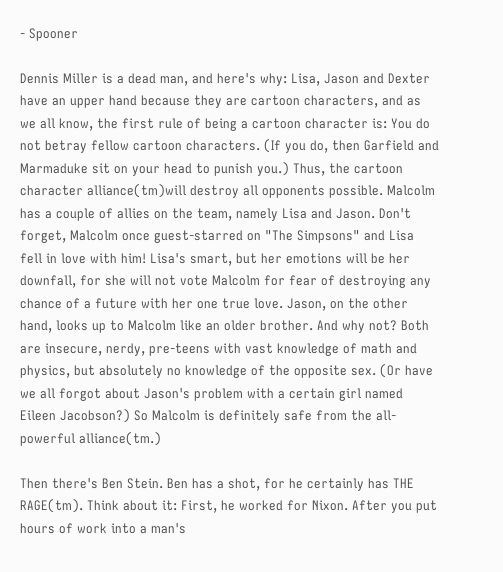- Spooner

Dennis Miller is a dead man, and here's why: Lisa, Jason and Dexter have an upper hand because they are cartoon characters, and as we all know, the first rule of being a cartoon character is: You do not betray fellow cartoon characters. (If you do, then Garfield and Marmaduke sit on your head to punish you.) Thus, the cartoon character alliance(tm)will destroy all opponents possible. Malcolm has a couple of allies on the team, namely Lisa and Jason. Don't forget, Malcolm once guest-starred on "The Simpsons" and Lisa fell in love with him! Lisa's smart, but her emotions will be her downfall, for she will not vote Malcolm for fear of destroying any chance of a future with her one true love. Jason, on the other hand, looks up to Malcolm like an older brother. And why not? Both are insecure, nerdy, pre-teens with vast knowledge of math and physics, but absolutely no knowledge of the opposite sex. (Or have we all forgot about Jason's problem with a certain girl named Eileen Jacobson?) So Malcolm is definitely safe from the all-powerful alliance(tm.)

Then there's Ben Stein. Ben has a shot, for he certainly has THE RAGE(tm). Think about it: First, he worked for Nixon. After you put hours of work into a man's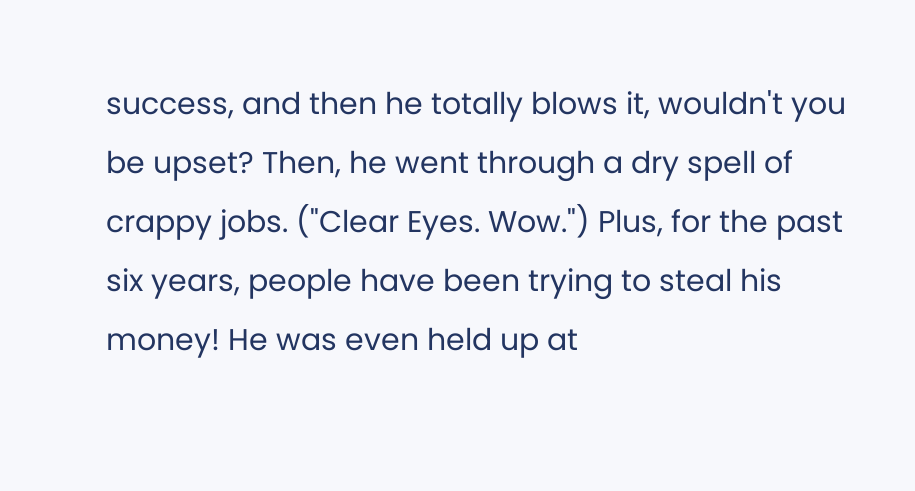success, and then he totally blows it, wouldn't you be upset? Then, he went through a dry spell of crappy jobs. ("Clear Eyes. Wow.") Plus, for the past six years, people have been trying to steal his money! He was even held up at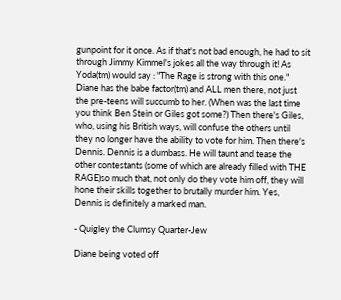gunpoint for it once. As if that's not bad enough, he had to sit through Jimmy Kimmel's jokes all the way through it! As Yoda(tm) would say : "The Rage is strong with this one." Diane has the babe factor(tm) and ALL men there, not just the pre-teens will succumb to her. (When was the last time you think Ben Stein or Giles got some?) Then there's Giles, who, using his British ways, will confuse the others until they no longer have the ability to vote for him. Then there's Dennis. Dennis is a dumbass. He will taunt and tease the other contestants (some of which are already filled with THE RAGE)so much that, not only do they vote him off, they will hone their skills together to brutally murder him. Yes, Dennis is definitely a marked man.

- Quigley the Clumsy Quarter-Jew

Diane being voted off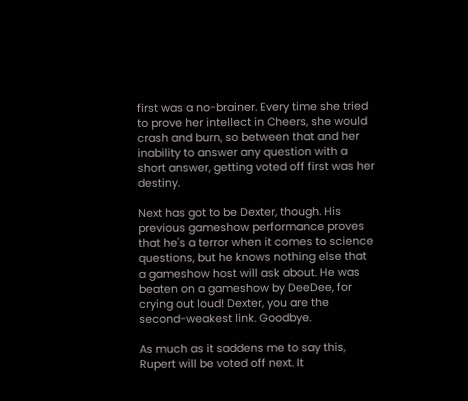first was a no-brainer. Every time she tried to prove her intellect in Cheers, she would crash and burn, so between that and her inability to answer any question with a short answer, getting voted off first was her destiny.

Next has got to be Dexter, though. His previous gameshow performance proves that he's a terror when it comes to science questions, but he knows nothing else that a gameshow host will ask about. He was beaten on a gameshow by DeeDee, for crying out loud! Dexter, you are the second-weakest link. Goodbye.

As much as it saddens me to say this, Rupert will be voted off next. It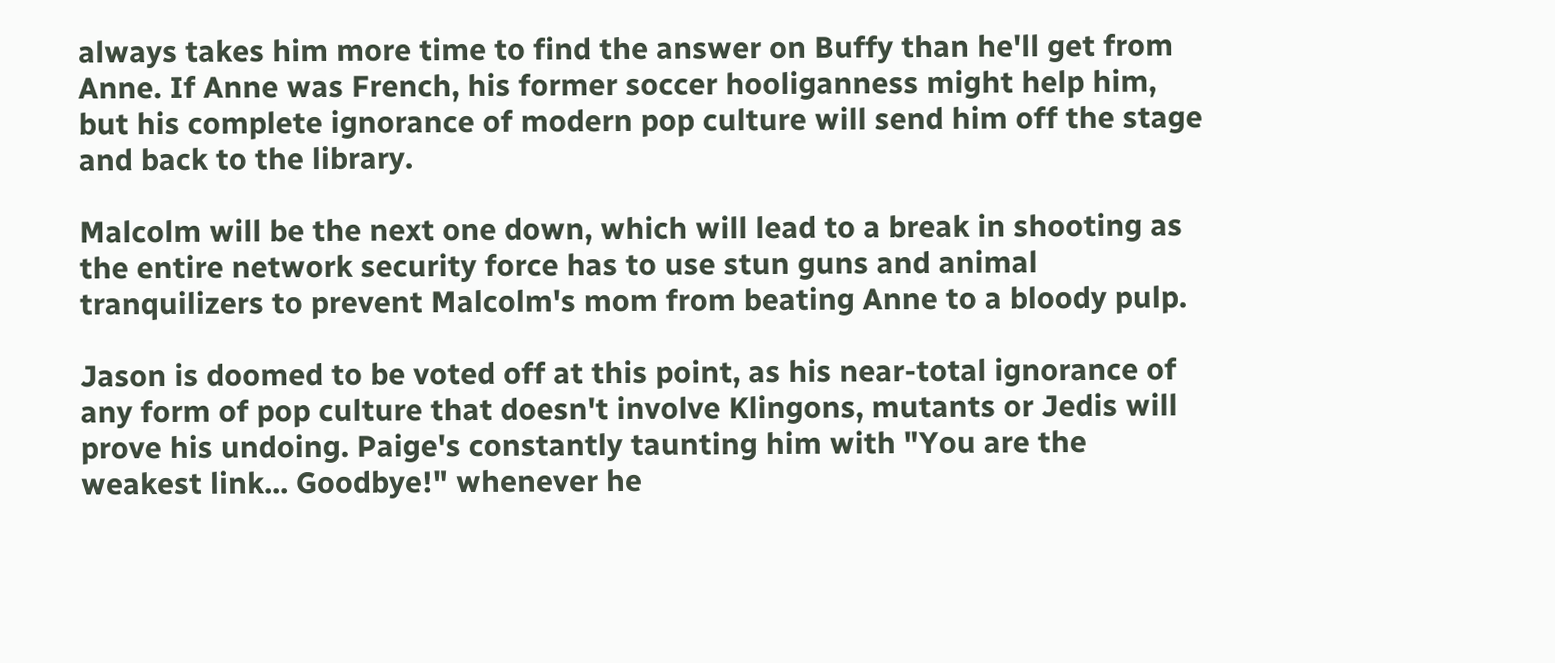always takes him more time to find the answer on Buffy than he'll get from Anne. If Anne was French, his former soccer hooliganness might help him, but his complete ignorance of modern pop culture will send him off the stage and back to the library.

Malcolm will be the next one down, which will lead to a break in shooting as the entire network security force has to use stun guns and animal tranquilizers to prevent Malcolm's mom from beating Anne to a bloody pulp.

Jason is doomed to be voted off at this point, as his near-total ignorance of any form of pop culture that doesn't involve Klingons, mutants or Jedis will prove his undoing. Paige's constantly taunting him with "You are the weakest link... Goodbye!" whenever he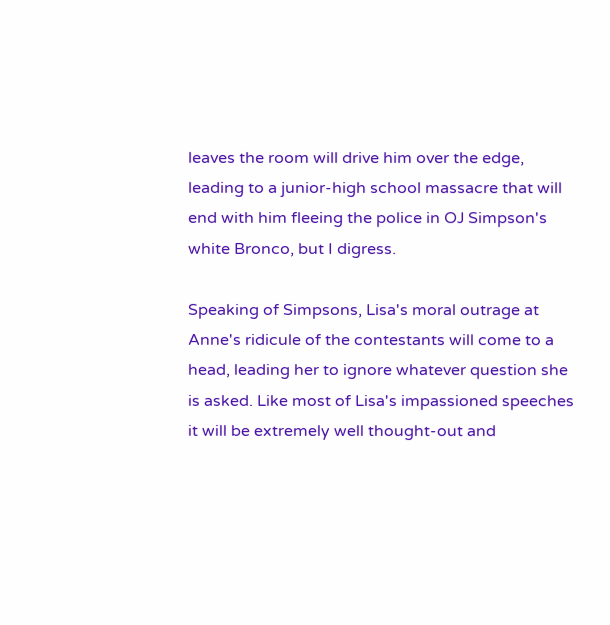leaves the room will drive him over the edge, leading to a junior-high school massacre that will end with him fleeing the police in OJ Simpson's white Bronco, but I digress.

Speaking of Simpsons, Lisa's moral outrage at Anne's ridicule of the contestants will come to a head, leading her to ignore whatever question she is asked. Like most of Lisa's impassioned speeches it will be extremely well thought-out and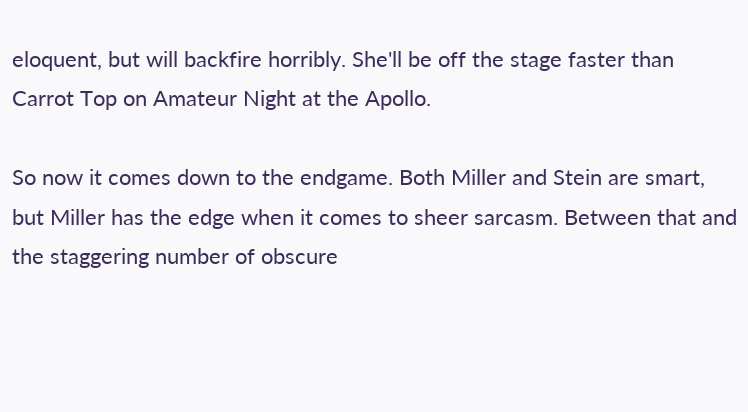eloquent, but will backfire horribly. She'll be off the stage faster than Carrot Top on Amateur Night at the Apollo.

So now it comes down to the endgame. Both Miller and Stein are smart, but Miller has the edge when it comes to sheer sarcasm. Between that and the staggering number of obscure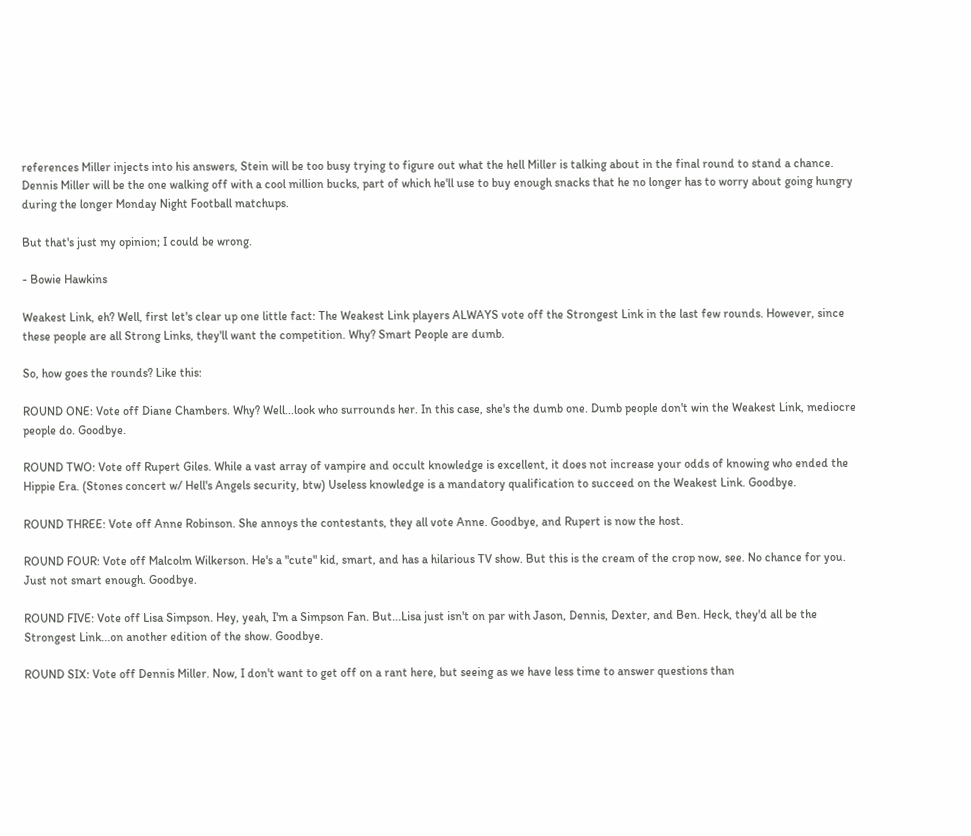references Miller injects into his answers, Stein will be too busy trying to figure out what the hell Miller is talking about in the final round to stand a chance. Dennis Miller will be the one walking off with a cool million bucks, part of which he'll use to buy enough snacks that he no longer has to worry about going hungry during the longer Monday Night Football matchups.

But that's just my opinion; I could be wrong.

- Bowie Hawkins

Weakest Link, eh? Well, first let's clear up one little fact: The Weakest Link players ALWAYS vote off the Strongest Link in the last few rounds. However, since these people are all Strong Links, they'll want the competition. Why? Smart People are dumb.

So, how goes the rounds? Like this:

ROUND ONE: Vote off Diane Chambers. Why? Well...look who surrounds her. In this case, she's the dumb one. Dumb people don't win the Weakest Link, mediocre people do. Goodbye.

ROUND TWO: Vote off Rupert Giles. While a vast array of vampire and occult knowledge is excellent, it does not increase your odds of knowing who ended the Hippie Era. (Stones concert w/ Hell's Angels security, btw) Useless knowledge is a mandatory qualification to succeed on the Weakest Link. Goodbye.

ROUND THREE: Vote off Anne Robinson. She annoys the contestants, they all vote Anne. Goodbye, and Rupert is now the host.

ROUND FOUR: Vote off Malcolm Wilkerson. He's a "cute" kid, smart, and has a hilarious TV show. But this is the cream of the crop now, see. No chance for you. Just not smart enough. Goodbye.

ROUND FIVE: Vote off Lisa Simpson. Hey, yeah, I'm a Simpson Fan. But...Lisa just isn't on par with Jason, Dennis, Dexter, and Ben. Heck, they'd all be the Strongest Link...on another edition of the show. Goodbye.

ROUND SIX: Vote off Dennis Miller. Now, I don't want to get off on a rant here, but seeing as we have less time to answer questions than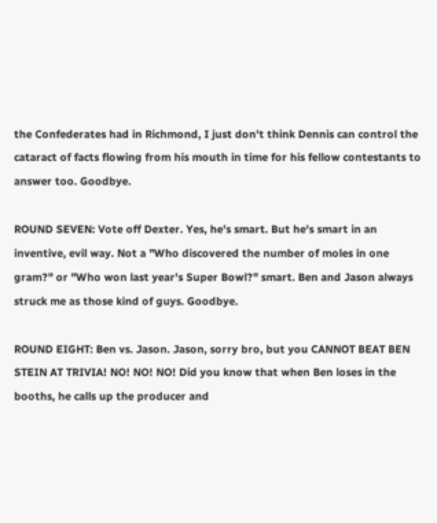the Confederates had in Richmond, I just don't think Dennis can control the cataract of facts flowing from his mouth in time for his fellow contestants to answer too. Goodbye.

ROUND SEVEN: Vote off Dexter. Yes, he's smart. But he's smart in an inventive, evil way. Not a "Who discovered the number of moles in one gram?" or "Who won last year's Super Bowl?" smart. Ben and Jason always struck me as those kind of guys. Goodbye.

ROUND EIGHT: Ben vs. Jason. Jason, sorry bro, but you CANNOT BEAT BEN STEIN AT TRIVIA! NO! NO! NO! Did you know that when Ben loses in the booths, he calls up the producer and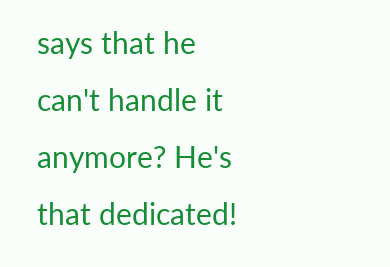says that he can't handle it anymore? He's that dedicated!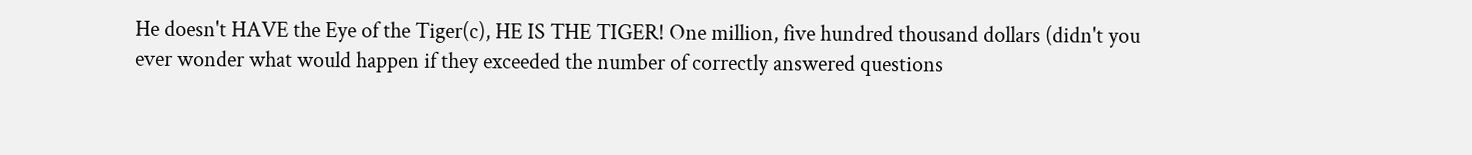He doesn't HAVE the Eye of the Tiger(c), HE IS THE TIGER! One million, five hundred thousand dollars (didn't you ever wonder what would happen if they exceeded the number of correctly answered questions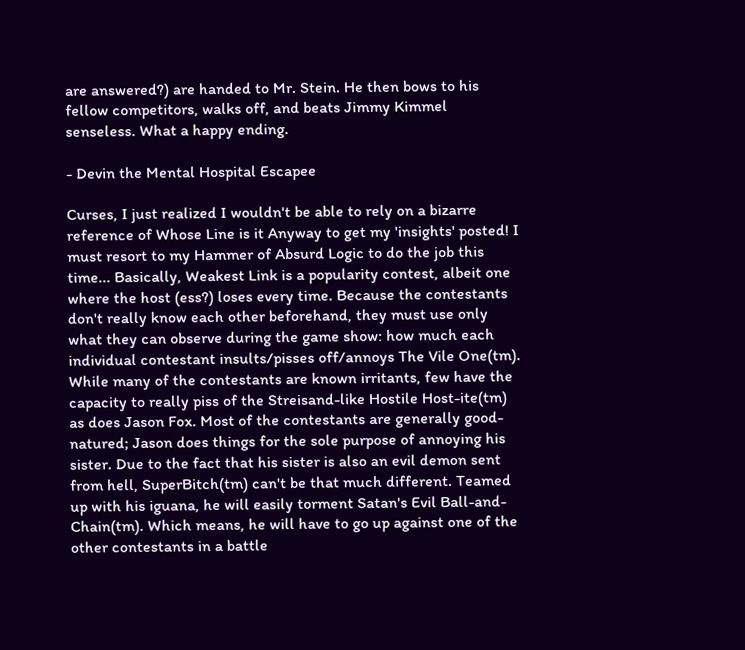are answered?) are handed to Mr. Stein. He then bows to his fellow competitors, walks off, and beats Jimmy Kimmel senseless. What a happy ending.

- Devin the Mental Hospital Escapee

Curses, I just realized I wouldn't be able to rely on a bizarre reference of Whose Line is it Anyway to get my 'insights' posted! I must resort to my Hammer of Absurd Logic to do the job this time... Basically, Weakest Link is a popularity contest, albeit one where the host (ess?) loses every time. Because the contestants don't really know each other beforehand, they must use only what they can observe during the game show: how much each individual contestant insults/pisses off/annoys The Vile One(tm). While many of the contestants are known irritants, few have the capacity to really piss of the Streisand-like Hostile Host-ite(tm) as does Jason Fox. Most of the contestants are generally good-natured; Jason does things for the sole purpose of annoying his sister. Due to the fact that his sister is also an evil demon sent from hell, SuperBitch(tm) can't be that much different. Teamed up with his iguana, he will easily torment Satan's Evil Ball-and-Chain(tm). Which means, he will have to go up against one of the other contestants in a battle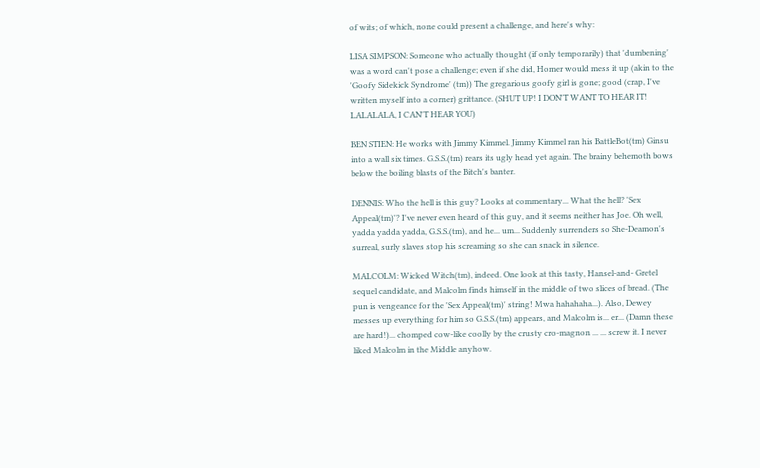of wits; of which, none could present a challenge, and here's why:

LISA SIMPSON: Someone who actually thought (if only temporarily) that 'dumbening' was a word can't pose a challenge; even if she did, Homer would mess it up (akin to the 'Goofy Sidekick Syndrome' (tm)) The gregarious goofy girl is gone; good (crap, I've written myself into a corner) grittance. (SHUT UP! I DON'T WANT TO HEAR IT! LALALALA, I CAN'T HEAR YOU)

BEN STIEN: He works with Jimmy Kimmel. Jimmy Kimmel ran his BattleBot(tm) Ginsu into a wall six times. G.S.S.(tm) rears its ugly head yet again. The brainy behemoth bows below the boiling blasts of the Bitch's banter.

DENNIS: Who the hell is this guy? Looks at commentary... What the hell? 'Sex Appeal(tm)'? I've never even heard of this guy, and it seems neither has Joe. Oh well, yadda yadda yadda, G.S.S.(tm), and he... um... Suddenly surrenders so She-Deamon's surreal, surly slaves stop his screaming so she can snack in silence.

MALCOLM: Wicked Witch(tm), indeed. One look at this tasty, Hansel-and- Gretel sequel candidate, and Malcolm finds himself in the middle of two slices of bread. (The pun is vengeance for the 'Sex Appeal(tm)' string! Mwa hahahaha...). Also, Dewey messes up everything for him so G.S.S.(tm) appears, and Malcolm is... er... (Damn these are hard!)... chomped cow-like coolly by the crusty cro-magnon ... ... screw it. I never liked Malcolm in the Middle anyhow.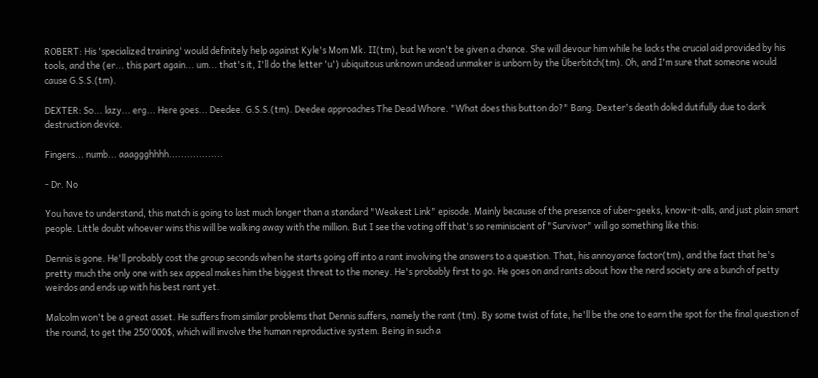ROBERT: His 'specialized training' would definitely help against Kyle's Mom Mk. II(tm), but he won't be given a chance. She will devour him while he lacks the crucial aid provided by his tools, and the (er... this part again... um... that's it, I'll do the letter 'u') ubiquitous unknown undead unmaker is unborn by the Überbitch(tm). Oh, and I'm sure that someone would cause G.S.S.(tm).

DEXTER: So... lazy... erg... Here goes... Deedee. G.S.S.(tm). Deedee approaches The Dead Whore. "What does this button do?" Bang. Dexter's death doled dutifully due to dark destruction device.

Fingers... numb... aaaggghhhh..................

- Dr. No

You have to understand, this match is going to last much longer than a standard "Weakest Link" episode. Mainly because of the presence of uber-geeks, know-it-alls, and just plain smart people. Little doubt whoever wins this will be walking away with the million. But I see the voting off that's so reminiscient of "Survivor" will go something like this:

Dennis is gone. He'll probably cost the group seconds when he starts going off into a rant involving the answers to a question. That, his annoyance factor(tm), and the fact that he's pretty much the only one with sex appeal makes him the biggest threat to the money. He's probably first to go. He goes on and rants about how the nerd society are a bunch of petty weirdos and ends up with his best rant yet.

Malcolm won't be a great asset. He suffers from similar problems that Dennis suffers, namely the rant (tm). By some twist of fate, he'll be the one to earn the spot for the final question of the round, to get the 250'000$, which will involve the human reproductive system. Being in such a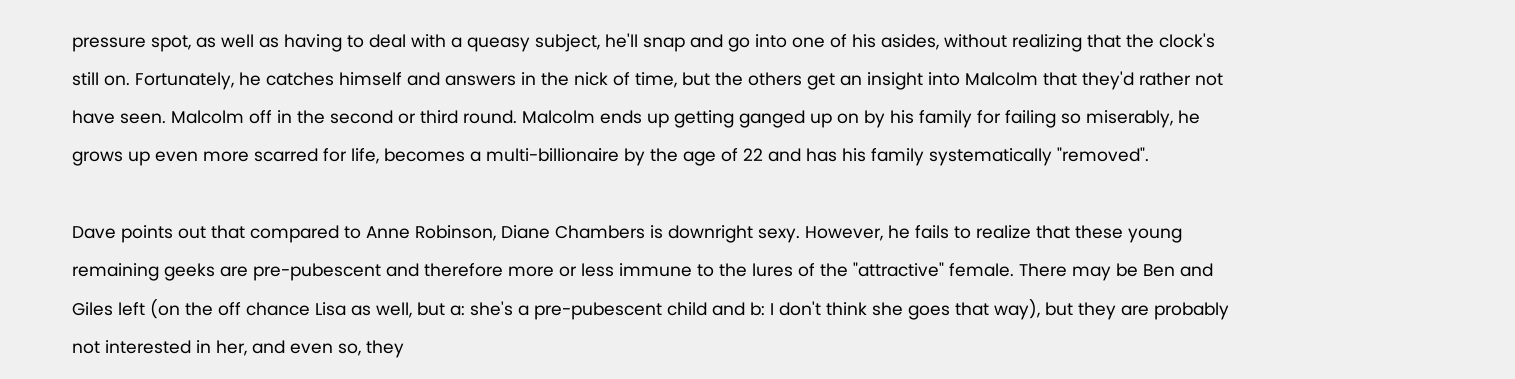pressure spot, as well as having to deal with a queasy subject, he'll snap and go into one of his asides, without realizing that the clock's still on. Fortunately, he catches himself and answers in the nick of time, but the others get an insight into Malcolm that they'd rather not have seen. Malcolm off in the second or third round. Malcolm ends up getting ganged up on by his family for failing so miserably, he grows up even more scarred for life, becomes a multi-billionaire by the age of 22 and has his family systematically "removed".

Dave points out that compared to Anne Robinson, Diane Chambers is downright sexy. However, he fails to realize that these young remaining geeks are pre-pubescent and therefore more or less immune to the lures of the "attractive" female. There may be Ben and Giles left (on the off chance Lisa as well, but a: she's a pre-pubescent child and b: I don't think she goes that way), but they are probably not interested in her, and even so, they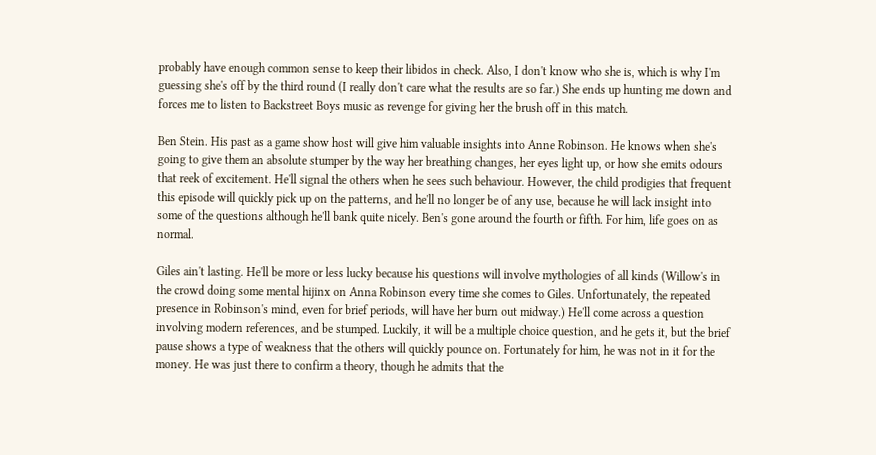probably have enough common sense to keep their libidos in check. Also, I don't know who she is, which is why I'm guessing she's off by the third round (I really don't care what the results are so far.) She ends up hunting me down and forces me to listen to Backstreet Boys music as revenge for giving her the brush off in this match.

Ben Stein. His past as a game show host will give him valuable insights into Anne Robinson. He knows when she's going to give them an absolute stumper by the way her breathing changes, her eyes light up, or how she emits odours that reek of excitement. He'll signal the others when he sees such behaviour. However, the child prodigies that frequent this episode will quickly pick up on the patterns, and he'll no longer be of any use, because he will lack insight into some of the questions although he'll bank quite nicely. Ben's gone around the fourth or fifth. For him, life goes on as normal.

Giles ain't lasting. He'll be more or less lucky because his questions will involve mythologies of all kinds (Willow's in the crowd doing some mental hijinx on Anna Robinson every time she comes to Giles. Unfortunately, the repeated presence in Robinson's mind, even for brief periods, will have her burn out midway.) He'll come across a question involving modern references, and be stumped. Luckily, it will be a multiple choice question, and he gets it, but the brief pause shows a type of weakness that the others will quickly pounce on. Fortunately for him, he was not in it for the money. He was just there to confirm a theory, though he admits that the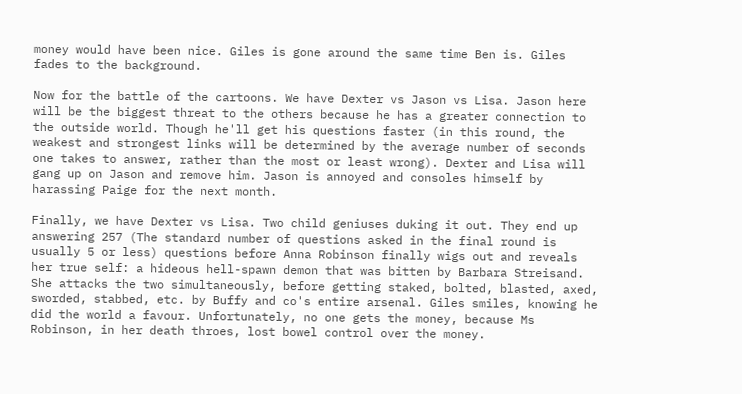money would have been nice. Giles is gone around the same time Ben is. Giles fades to the background.

Now for the battle of the cartoons. We have Dexter vs Jason vs Lisa. Jason here will be the biggest threat to the others because he has a greater connection to the outside world. Though he'll get his questions faster (in this round, the weakest and strongest links will be determined by the average number of seconds one takes to answer, rather than the most or least wrong). Dexter and Lisa will gang up on Jason and remove him. Jason is annoyed and consoles himself by harassing Paige for the next month.

Finally, we have Dexter vs Lisa. Two child geniuses duking it out. They end up answering 257 (The standard number of questions asked in the final round is usually 5 or less) questions before Anna Robinson finally wigs out and reveals her true self: a hideous hell-spawn demon that was bitten by Barbara Streisand. She attacks the two simultaneously, before getting staked, bolted, blasted, axed, sworded, stabbed, etc. by Buffy and co's entire arsenal. Giles smiles, knowing he did the world a favour. Unfortunately, no one gets the money, because Ms Robinson, in her death throes, lost bowel control over the money.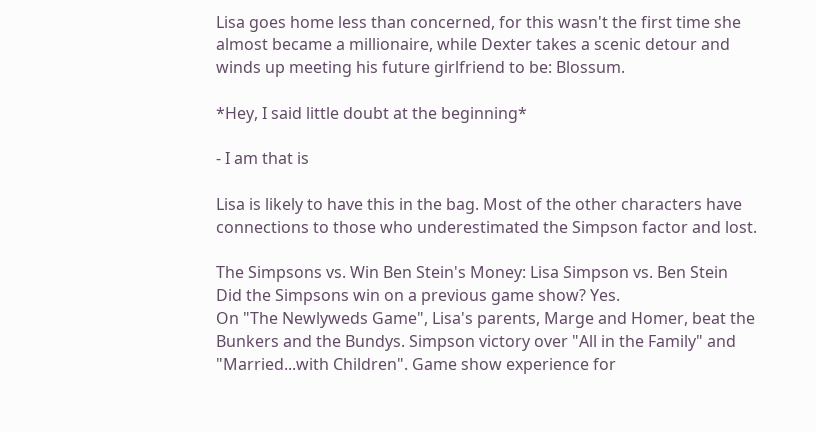Lisa goes home less than concerned, for this wasn't the first time she almost became a millionaire, while Dexter takes a scenic detour and winds up meeting his future girlfriend to be: Blossum.

*Hey, I said little doubt at the beginning*

- I am that is

Lisa is likely to have this in the bag. Most of the other characters have connections to those who underestimated the Simpson factor and lost.

The Simpsons vs. Win Ben Stein's Money: Lisa Simpson vs. Ben Stein
Did the Simpsons win on a previous game show? Yes.
On "The Newlyweds Game", Lisa's parents, Marge and Homer, beat the Bunkers and the Bundys. Simpson victory over "All in the Family" and "Married...with Children". Game show experience for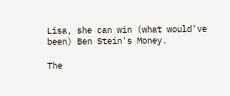Lisa, she can win (what would've been) Ben Stein's Money.

The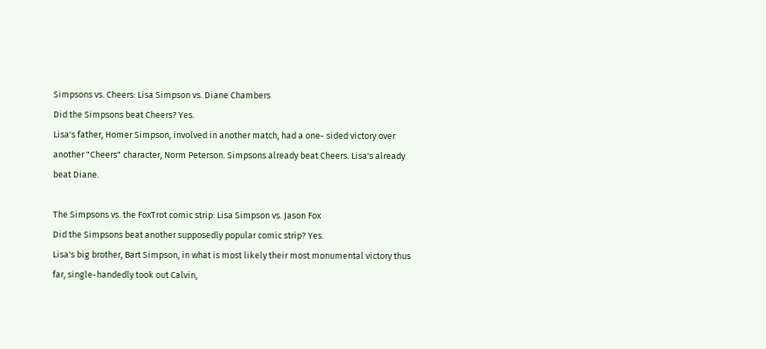Simpsons vs. Cheers: Lisa Simpson vs. Diane Chambers
Did the Simpsons beat Cheers? Yes.
Lisa's father, Homer Simpson, involved in another match, had a one- sided victory over another "Cheers" character, Norm Peterson. Simpsons already beat Cheers. Lisa's already beat Diane.

The Simpsons vs. the FoxTrot comic strip: Lisa Simpson vs. Jason Fox
Did the Simpsons beat another supposedly popular comic strip? Yes.
Lisa's big brother, Bart Simpson, in what is most likely their most monumental victory thus far, single-handedly took out Calvin,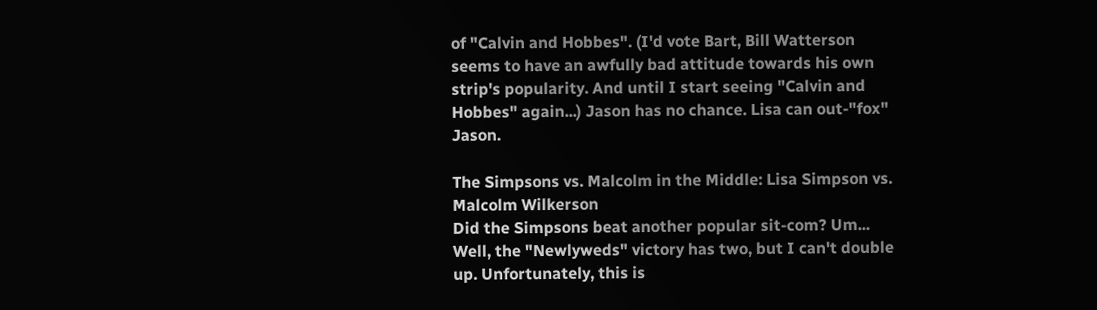of "Calvin and Hobbes". (I'd vote Bart, Bill Watterson seems to have an awfully bad attitude towards his own strip's popularity. And until I start seeing "Calvin and Hobbes" again...) Jason has no chance. Lisa can out-"fox" Jason.

The Simpsons vs. Malcolm in the Middle: Lisa Simpson vs. Malcolm Wilkerson
Did the Simpsons beat another popular sit-com? Um...
Well, the "Newlyweds" victory has two, but I can't double up. Unfortunately, this is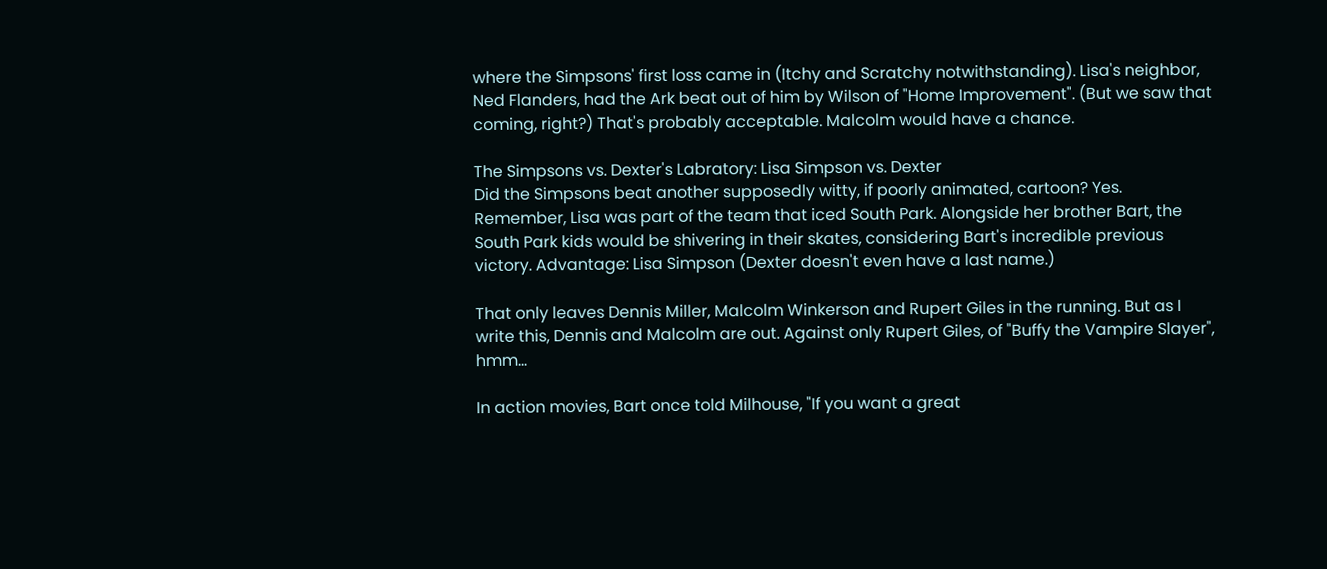where the Simpsons' first loss came in (Itchy and Scratchy notwithstanding). Lisa's neighbor, Ned Flanders, had the Ark beat out of him by Wilson of "Home Improvement". (But we saw that coming, right?) That's probably acceptable. Malcolm would have a chance.

The Simpsons vs. Dexter's Labratory: Lisa Simpson vs. Dexter
Did the Simpsons beat another supposedly witty, if poorly animated, cartoon? Yes.
Remember, Lisa was part of the team that iced South Park. Alongside her brother Bart, the South Park kids would be shivering in their skates, considering Bart's incredible previous victory. Advantage: Lisa Simpson (Dexter doesn't even have a last name.)

That only leaves Dennis Miller, Malcolm Winkerson and Rupert Giles in the running. But as I write this, Dennis and Malcolm are out. Against only Rupert Giles, of "Buffy the Vampire Slayer", hmm...

In action movies, Bart once told Milhouse, "If you want a great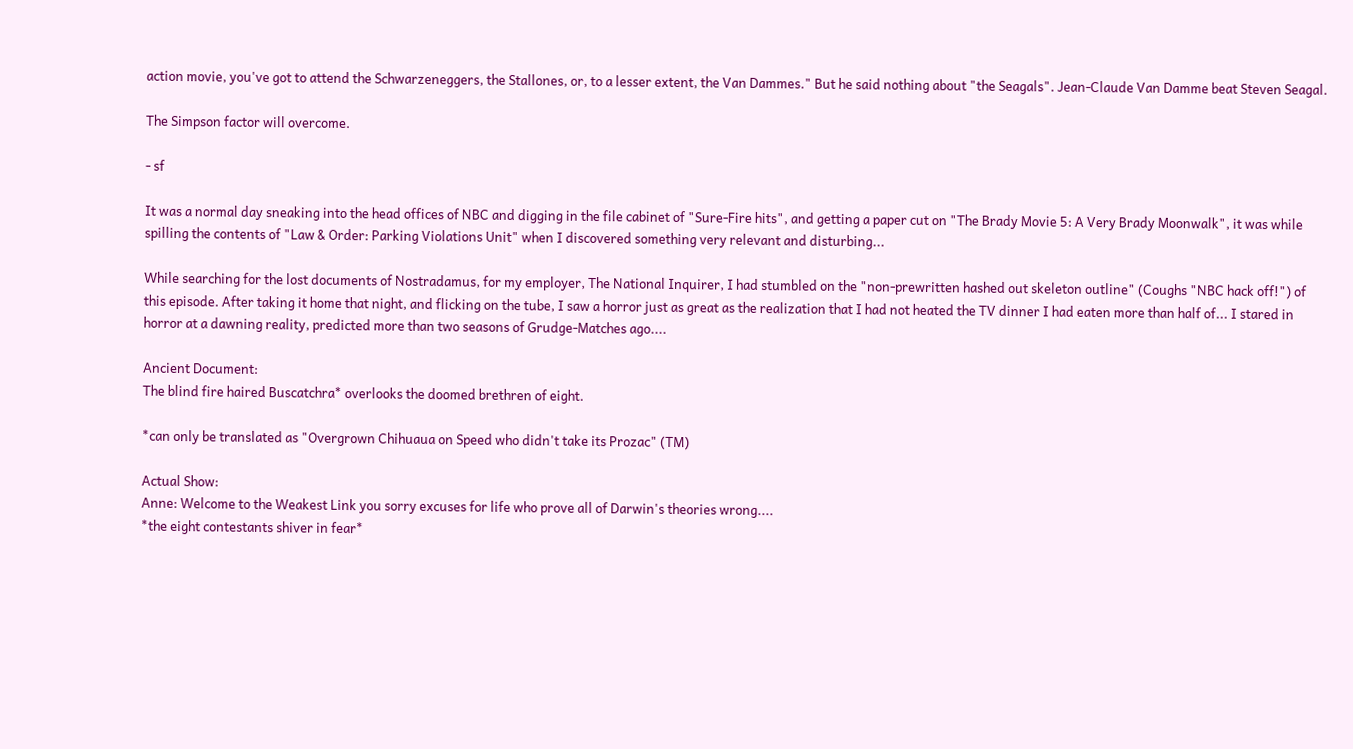action movie, you've got to attend the Schwarzeneggers, the Stallones, or, to a lesser extent, the Van Dammes." But he said nothing about "the Seagals". Jean-Claude Van Damme beat Steven Seagal.

The Simpson factor will overcome.

- sf

It was a normal day sneaking into the head offices of NBC and digging in the file cabinet of "Sure-Fire hits", and getting a paper cut on "The Brady Movie 5: A Very Brady Moonwalk", it was while spilling the contents of "Law & Order: Parking Violations Unit" when I discovered something very relevant and disturbing...

While searching for the lost documents of Nostradamus, for my employer, The National Inquirer, I had stumbled on the "non-prewritten hashed out skeleton outline" (Coughs "NBC hack off!") of this episode. After taking it home that night, and flicking on the tube, I saw a horror just as great as the realization that I had not heated the TV dinner I had eaten more than half of... I stared in horror at a dawning reality, predicted more than two seasons of Grudge-Matches ago....

Ancient Document:
The blind fire haired Buscatchra* overlooks the doomed brethren of eight.

*can only be translated as "Overgrown Chihuaua on Speed who didn't take its Prozac" (TM)

Actual Show:
Anne: Welcome to the Weakest Link you sorry excuses for life who prove all of Darwin's theories wrong....
*the eight contestants shiver in fear*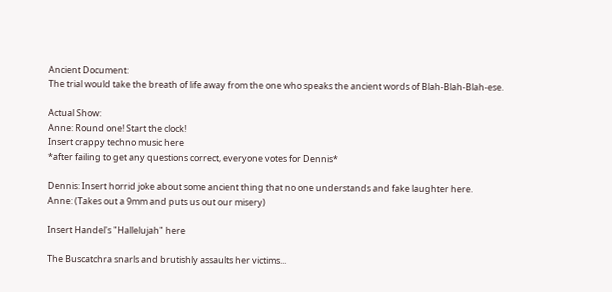Ancient Document:
The trial would take the breath of life away from the one who speaks the ancient words of Blah-Blah-Blah-ese.

Actual Show:
Anne: Round one! Start the clock!
Insert crappy techno music here
*after failing to get any questions correct, everyone votes for Dennis*

Dennis: Insert horrid joke about some ancient thing that no one understands and fake laughter here.
Anne: (Takes out a 9mm and puts us out our misery)

Insert Handel's "Hallelujah" here

The Buscatchra snarls and brutishly assaults her victims...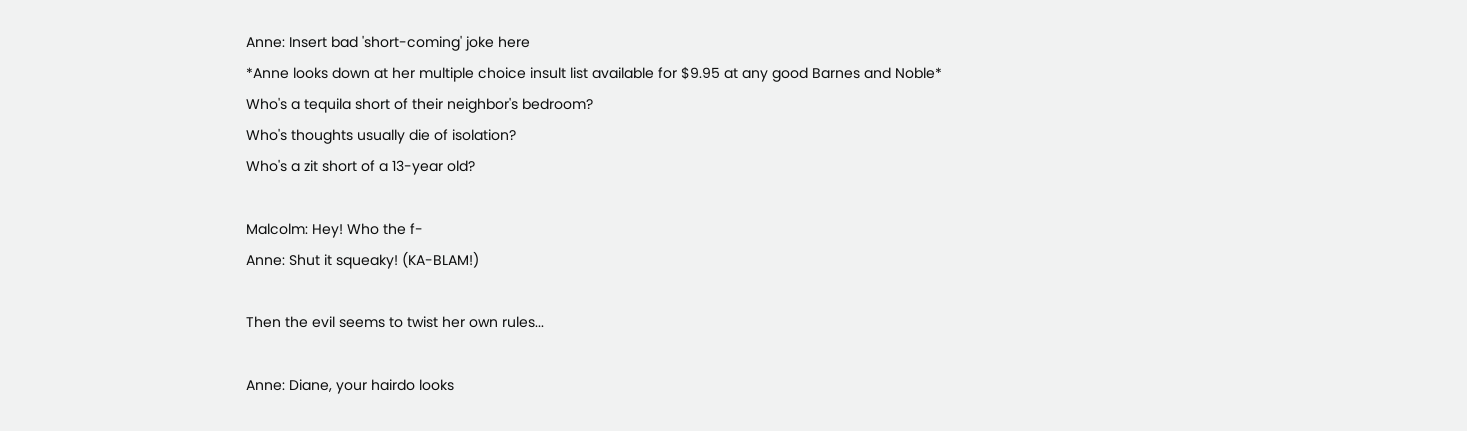Anne: Insert bad 'short-coming' joke here
*Anne looks down at her multiple choice insult list available for $9.95 at any good Barnes and Noble*
Who's a tequila short of their neighbor's bedroom?
Who's thoughts usually die of isolation?
Who's a zit short of a 13-year old?

Malcolm: Hey! Who the f-
Anne: Shut it squeaky! (KA-BLAM!)

Then the evil seems to twist her own rules...

Anne: Diane, your hairdo looks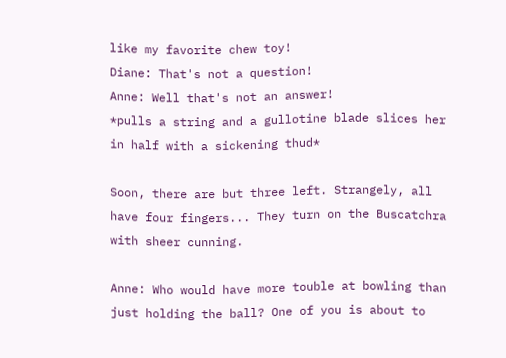like my favorite chew toy!
Diane: That's not a question!
Anne: Well that's not an answer!
*pulls a string and a gullotine blade slices her in half with a sickening thud*

Soon, there are but three left. Strangely, all have four fingers... They turn on the Buscatchra with sheer cunning.

Anne: Who would have more touble at bowling than just holding the ball? One of you is about to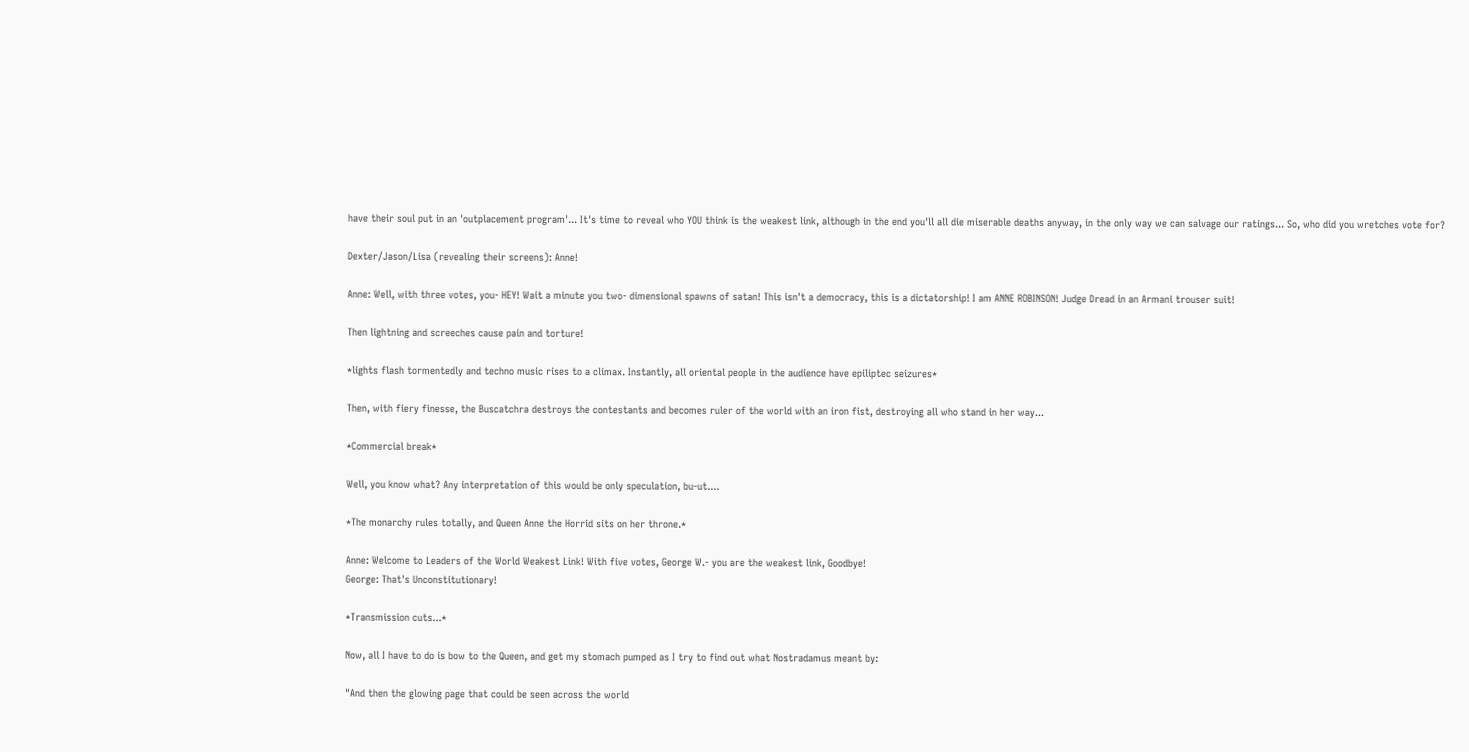have their soul put in an 'outplacement program'... It's time to reveal who YOU think is the weakest link, although in the end you'll all die miserable deaths anyway, in the only way we can salvage our ratings... So, who did you wretches vote for?

Dexter/Jason/Lisa (revealing their screens): Anne!

Anne: Well, with three votes, you- HEY! Wait a minute you two- dimensional spawns of satan! This isn't a democracy, this is a dictatorship! I am ANNE ROBINSON! Judge Dread in an Armani trouser suit!

Then lightning and screeches cause pain and torture!

*lights flash tormentedly and techno music rises to a climax. Instantly, all oriental people in the audience have epiliptec seizures*

Then, with fiery finesse, the Buscatchra destroys the contestants and becomes ruler of the world with an iron fist, destroying all who stand in her way...

*Commercial break*

Well, you know what? Any interpretation of this would be only speculation, bu-ut....

*The monarchy rules totally, and Queen Anne the Horrid sits on her throne.*

Anne: Welcome to Leaders of the World Weakest Link! With five votes, George W.- you are the weakest link, Goodbye!
George: That's Unconstitutionary!

*Transmission cuts...*

Now, all I have to do is bow to the Queen, and get my stomach pumped as I try to find out what Nostradamus meant by:

"And then the glowing page that could be seen across the world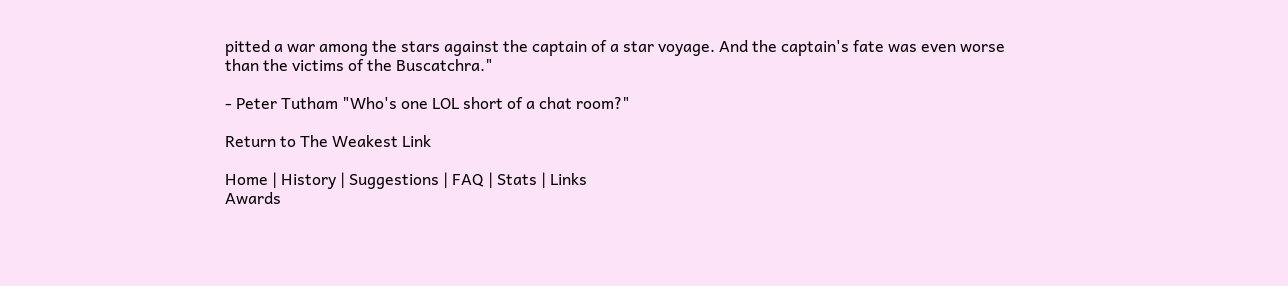pitted a war among the stars against the captain of a star voyage. And the captain's fate was even worse than the victims of the Buscatchra."

- Peter Tutham "Who's one LOL short of a chat room?"

Return to The Weakest Link

Home | History | Suggestions | FAQ | Stats | Links
Awards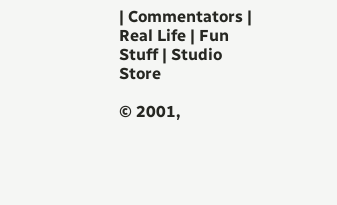| Commentators | Real Life | Fun Stuff | Studio Store

© 2001,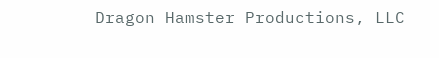Dragon Hamster Productions, LLC